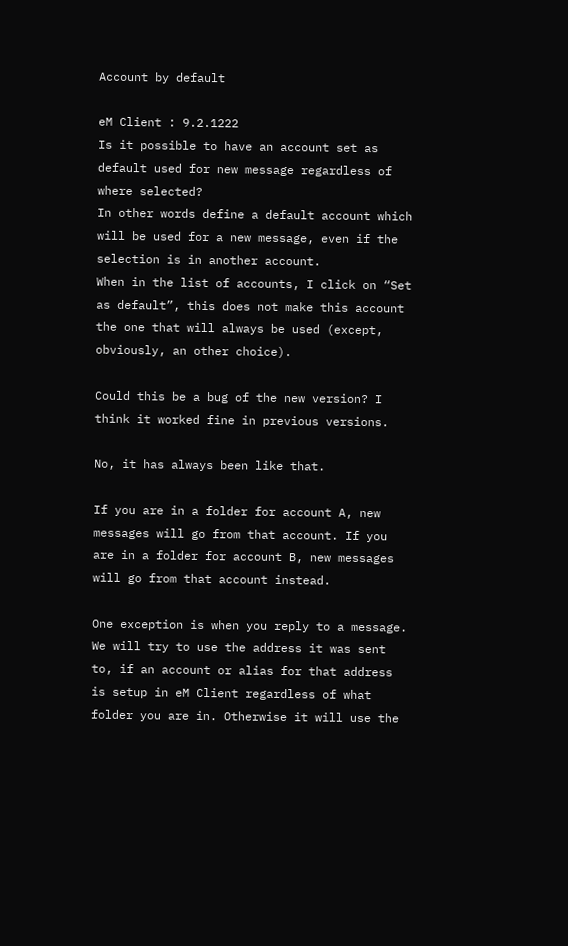Account by default

eM Client : 9.2.1222
Is it possible to have an account set as default used for new message regardless of where selected?
In other words define a default account which will be used for a new message, even if the selection is in another account.
When in the list of accounts, I click on “Set as default”, this does not make this account the one that will always be used (except, obviously, an other choice).

Could this be a bug of the new version? I think it worked fine in previous versions.

No, it has always been like that.

If you are in a folder for account A, new messages will go from that account. If you are in a folder for account B, new messages will go from that account instead.

One exception is when you reply to a message. We will try to use the address it was sent to, if an account or alias for that address is setup in eM Client regardless of what folder you are in. Otherwise it will use the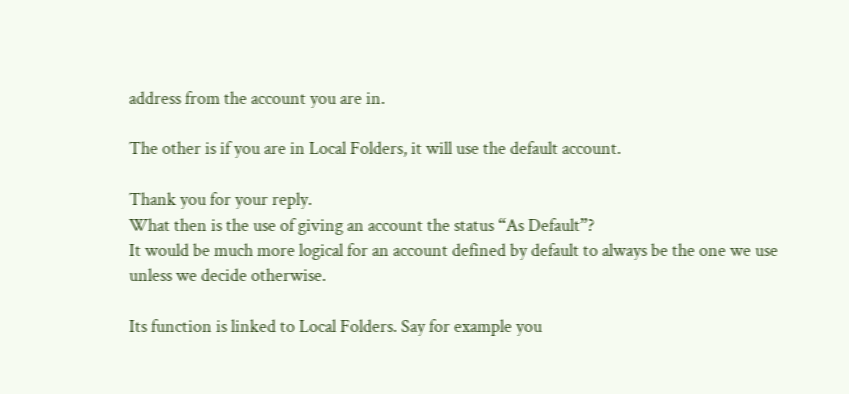address from the account you are in.

The other is if you are in Local Folders, it will use the default account.

Thank you for your reply.
What then is the use of giving an account the status “As Default”?
It would be much more logical for an account defined by default to always be the one we use unless we decide otherwise.

Its function is linked to Local Folders. Say for example you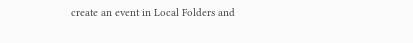create an event in Local Folders and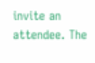invite an attendee. The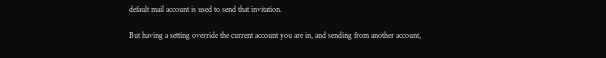default mail account is used to send that invitation.

But having a setting override the current account you are in, and sending from another account,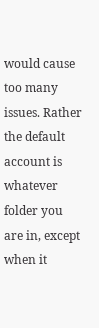would cause too many issues. Rather the default account is whatever folder you are in, except when it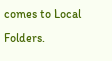comes to Local Folders.